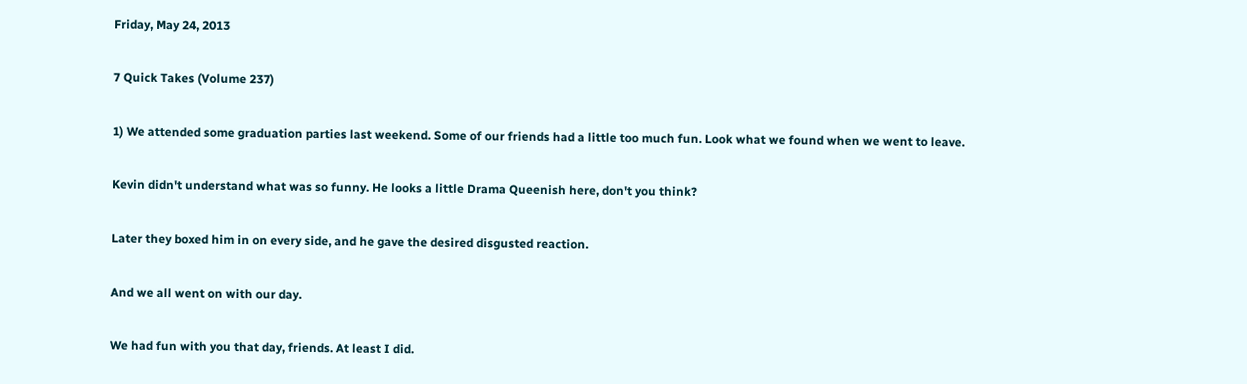Friday, May 24, 2013

7 Quick Takes (Volume 237)

1) We attended some graduation parties last weekend. Some of our friends had a little too much fun. Look what we found when we went to leave.

Kevin didn't understand what was so funny. He looks a little Drama Queenish here, don't you think?

Later they boxed him in on every side, and he gave the desired disgusted reaction.

And we all went on with our day.

We had fun with you that day, friends. At least I did.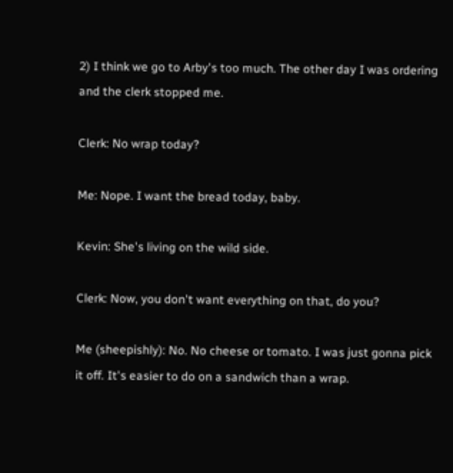2) I think we go to Arby's too much. The other day I was ordering and the clerk stopped me.

Clerk: No wrap today?

Me: Nope. I want the bread today, baby.

Kevin: She's living on the wild side.

Clerk: Now, you don't want everything on that, do you?

Me (sheepishly): No. No cheese or tomato. I was just gonna pick it off. It's easier to do on a sandwich than a wrap.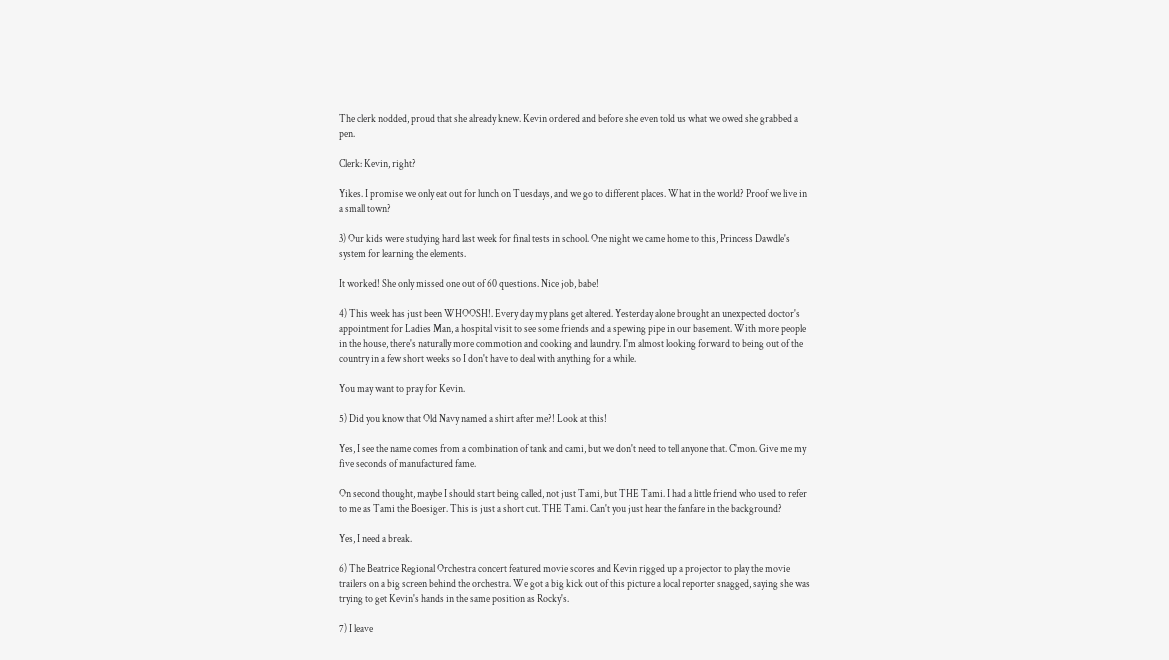The clerk nodded, proud that she already knew. Kevin ordered and before she even told us what we owed she grabbed a pen.

Clerk: Kevin, right?

Yikes. I promise we only eat out for lunch on Tuesdays, and we go to different places. What in the world? Proof we live in a small town?

3) Our kids were studying hard last week for final tests in school. One night we came home to this, Princess Dawdle's system for learning the elements.

It worked! She only missed one out of 60 questions. Nice job, babe!

4) This week has just been WHOOSH!. Every day my plans get altered. Yesterday alone brought an unexpected doctor's appointment for Ladies Man, a hospital visit to see some friends and a spewing pipe in our basement. With more people in the house, there's naturally more commotion and cooking and laundry. I'm almost looking forward to being out of the country in a few short weeks so I don't have to deal with anything for a while.

You may want to pray for Kevin.

5) Did you know that Old Navy named a shirt after me?! Look at this!

Yes, I see the name comes from a combination of tank and cami, but we don't need to tell anyone that. C'mon. Give me my five seconds of manufactured fame.

On second thought, maybe I should start being called, not just Tami, but THE Tami. I had a little friend who used to refer to me as Tami the Boesiger. This is just a short cut. THE Tami. Can't you just hear the fanfare in the background?

Yes, I need a break.

6) The Beatrice Regional Orchestra concert featured movie scores and Kevin rigged up a projector to play the movie trailers on a big screen behind the orchestra. We got a big kick out of this picture a local reporter snagged, saying she was trying to get Kevin's hands in the same position as Rocky's.

7) I leave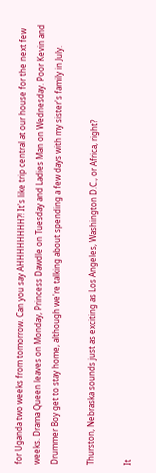for Uganda two weeks from tomorrow. Can you say AHHHHHHHH?! It's like trip central at our house for the next few weeks. Drama Queen leaves on Monday, Princess Dawdle on Tuesday and Ladies Man on Wednesday. Poor Kevin and Drummer Boy get to stay home, although we're talking about spending a few days with my sister's family in July.

Thurston, Nebraska sounds just as exciting as Los Angeles, Washington D.C., or Africa, right?

It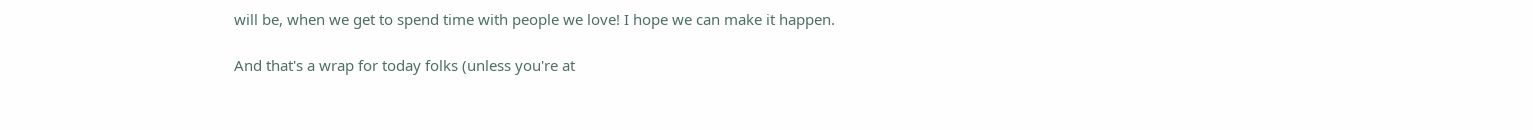will be, when we get to spend time with people we love! I hope we can make it happen.

And that's a wrap for today folks (unless you're at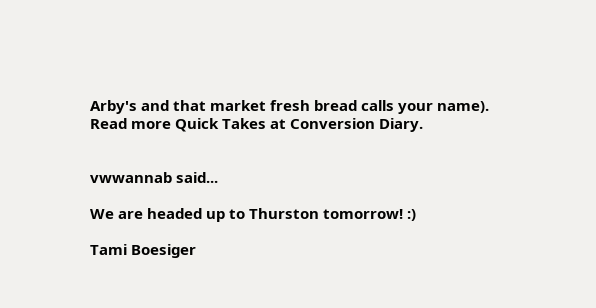Arby's and that market fresh bread calls your name). Read more Quick Takes at Conversion Diary.


vwwannab said...

We are headed up to Thurston tomorrow! :)

Tami Boesiger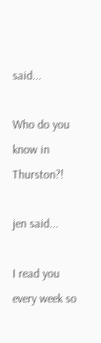said...

Who do you know in Thurston?!

jen said...

I read you every week so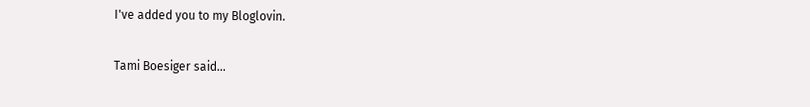I've added you to my Bloglovin.

Tami Boesiger said...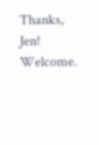Thanks, Jen! Welcome.